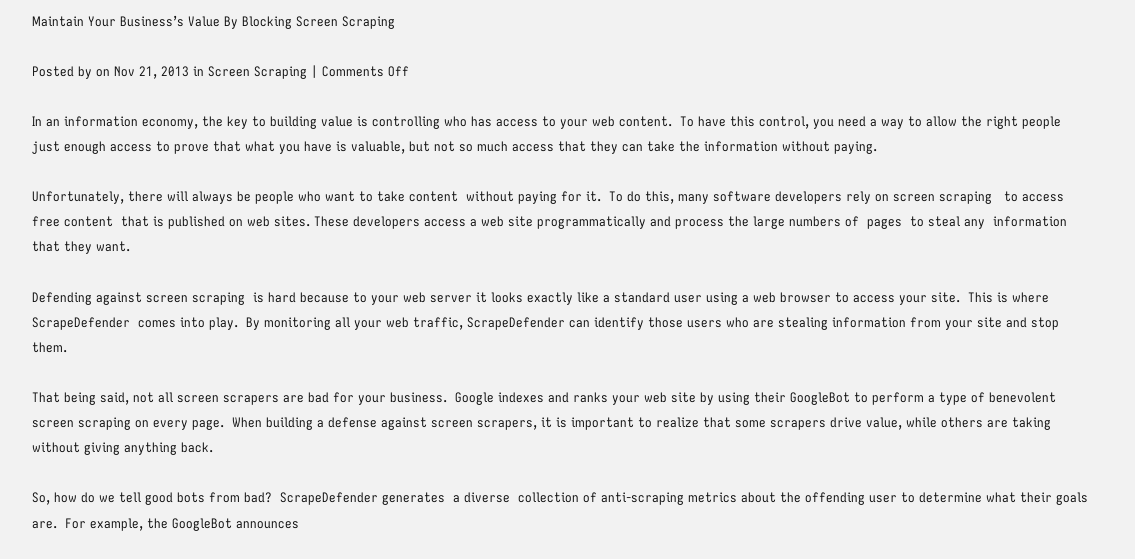Maintain Your Business’s Value By Blocking Screen Scraping

Posted by on Nov 21, 2013 in Screen Scraping | Comments Off

In an information economy, the key to building value is controlling who has access to your web content.  To have this control, you need a way to allow the right people just enough access to prove that what you have is valuable, but not so much access that they can take the information without paying.

Unfortunately, there will always be people who want to take content  without paying for it.  To do this, many software developers rely on screen scraping   to access free content  that is published on web sites. These developers access a web site programmatically and process the large numbers of  pages  to steal any  information that they want.

Defending against screen scraping  is hard because to your web server it looks exactly like a standard user using a web browser to access your site.  This is where ScrapeDefender  comes into play.  By monitoring all your web traffic, ScrapeDefender can identify those users who are stealing information from your site and stop them.

That being said, not all screen scrapers are bad for your business.  Google indexes and ranks your web site by using their GoogleBot to perform a type of benevolent screen scraping on every page.  When building a defense against screen scrapers, it is important to realize that some scrapers drive value, while others are taking without giving anything back.

So, how do we tell good bots from bad?  ScrapeDefender generates  a diverse  collection of anti-scraping metrics about the offending user to determine what their goals are.  For example, the GoogleBot announces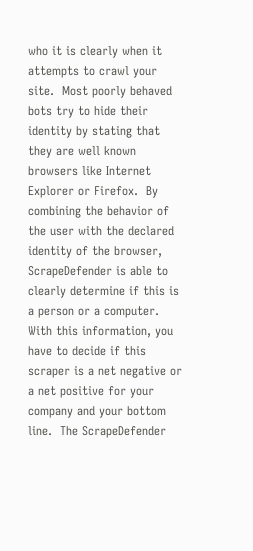who it is clearly when it attempts to crawl your site.  Most poorly behaved bots try to hide their identity by stating that they are well known browsers like Internet Explorer or Firefox.  By combining the behavior of the user with the declared identity of the browser, ScrapeDefender is able to clearly determine if this is a person or a computer.  With this information, you have to decide if this scraper is a net negative or a net positive for your company and your bottom line.  The ScrapeDefender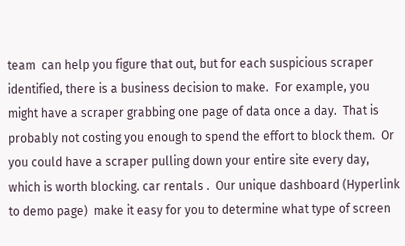team  can help you figure that out, but for each suspicious scraper identified, there is a business decision to make.  For example, you might have a scraper grabbing one page of data once a day.  That is probably not costing you enough to spend the effort to block them.  Or you could have a scraper pulling down your entire site every day, which is worth blocking. car rentals .  Our unique dashboard (Hyperlink to demo page)  make it easy for you to determine what type of screen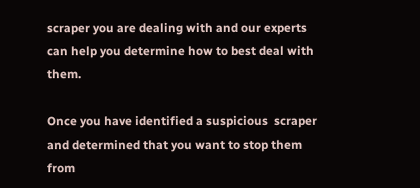scraper you are dealing with and our experts can help you determine how to best deal with them.

Once you have identified a suspicious  scraper and determined that you want to stop them from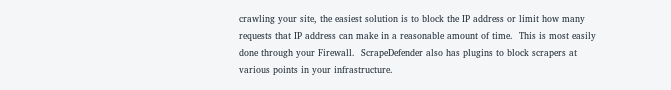crawling your site, the easiest solution is to block the IP address or limit how many requests that IP address can make in a reasonable amount of time.  This is most easily done through your Firewall.  ScrapeDefender also has plugins to block scrapers at various points in your infrastructure.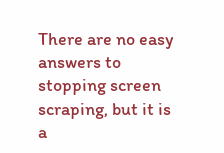There are no easy answers to stopping screen scraping, but it is a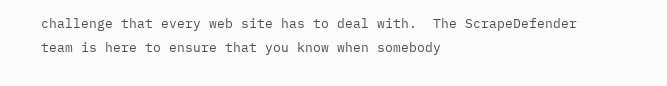challenge that every web site has to deal with.  The ScrapeDefender team is here to ensure that you know when somebody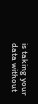is taking your data without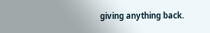giving anything back.